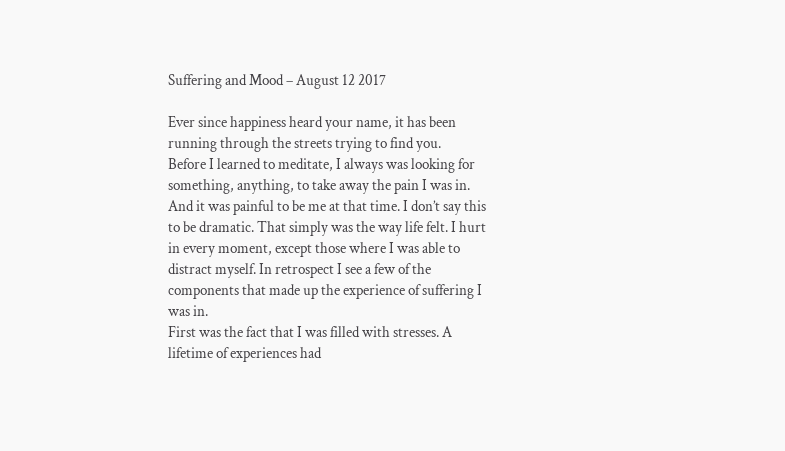Suffering and Mood – August 12 2017

Ever since happiness heard your name, it has been running through the streets trying to find you.
Before I learned to meditate, I always was looking for something, anything, to take away the pain I was in. And it was painful to be me at that time. I don’t say this to be dramatic. That simply was the way life felt. I hurt in every moment, except those where I was able to distract myself. In retrospect I see a few of the components that made up the experience of suffering I was in.
First was the fact that I was filled with stresses. A lifetime of experiences had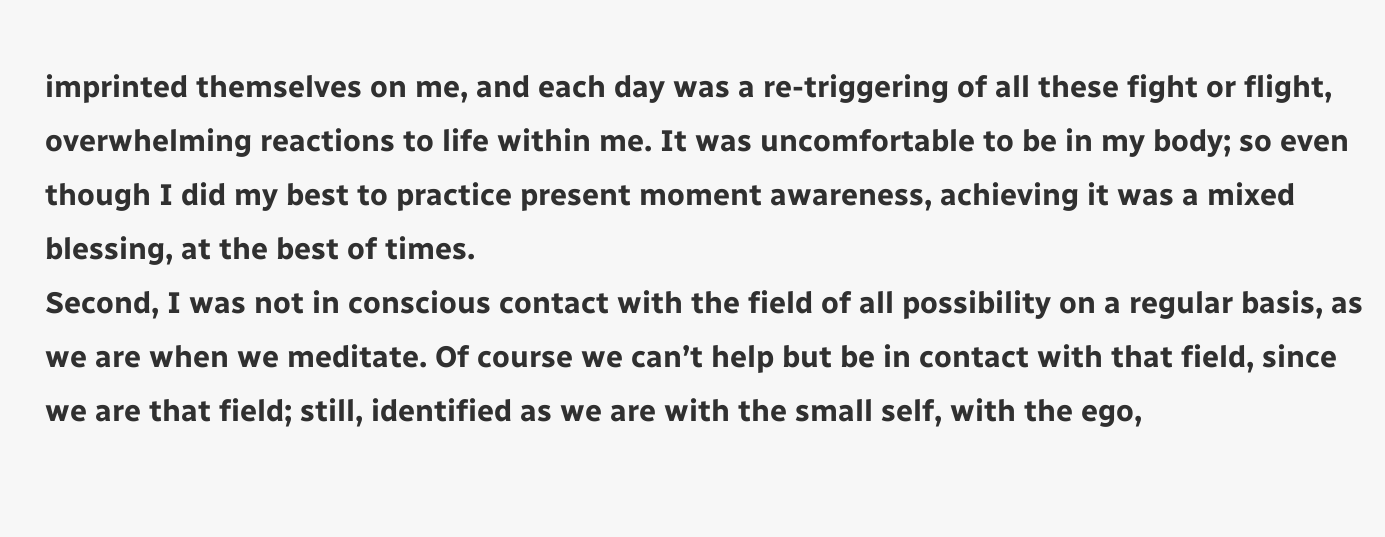imprinted themselves on me, and each day was a re-triggering of all these fight or flight, overwhelming reactions to life within me. It was uncomfortable to be in my body; so even though I did my best to practice present moment awareness, achieving it was a mixed blessing, at the best of times.
Second, I was not in conscious contact with the field of all possibility on a regular basis, as we are when we meditate. Of course we can’t help but be in contact with that field, since we are that field; still, identified as we are with the small self, with the ego,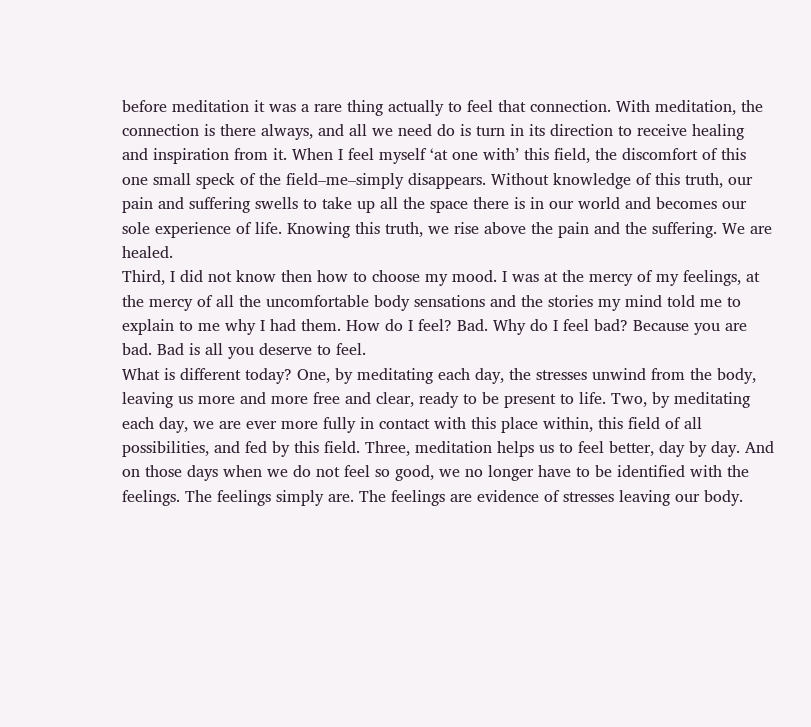before meditation it was a rare thing actually to feel that connection. With meditation, the connection is there always, and all we need do is turn in its direction to receive healing and inspiration from it. When I feel myself ‘at one with’ this field, the discomfort of this one small speck of the field–me–simply disappears. Without knowledge of this truth, our pain and suffering swells to take up all the space there is in our world and becomes our sole experience of life. Knowing this truth, we rise above the pain and the suffering. We are healed.
Third, I did not know then how to choose my mood. I was at the mercy of my feelings, at the mercy of all the uncomfortable body sensations and the stories my mind told me to explain to me why I had them. How do I feel? Bad. Why do I feel bad? Because you are bad. Bad is all you deserve to feel.
What is different today? One, by meditating each day, the stresses unwind from the body, leaving us more and more free and clear, ready to be present to life. Two, by meditating each day, we are ever more fully in contact with this place within, this field of all possibilities, and fed by this field. Three, meditation helps us to feel better, day by day. And on those days when we do not feel so good, we no longer have to be identified with the feelings. The feelings simply are. The feelings are evidence of stresses leaving our body.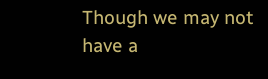Though we may not have a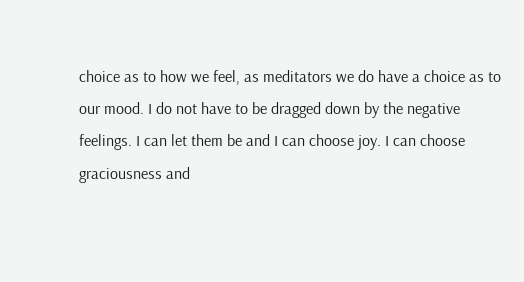choice as to how we feel, as meditators we do have a choice as to our mood. I do not have to be dragged down by the negative feelings. I can let them be and I can choose joy. I can choose graciousness and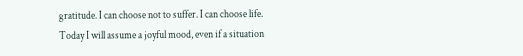gratitude. I can choose not to suffer. I can choose life.
Today I will assume a joyful mood, even if a situation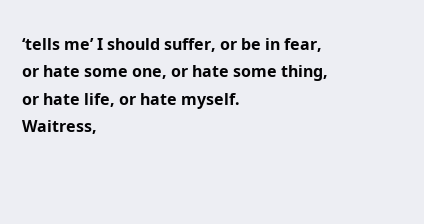‘tells me’ I should suffer, or be in fear, or hate some one, or hate some thing, or hate life, or hate myself.
Waitress,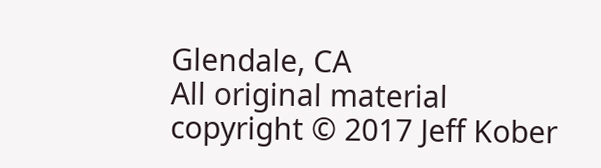Glendale, CA
All original material copyright © 2017 Jeff Kober